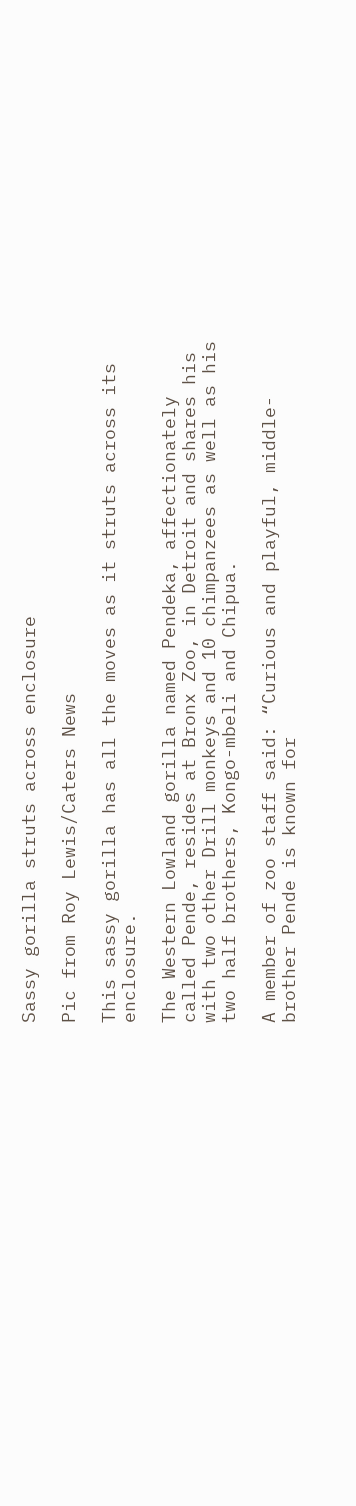Sassy gorilla struts across enclosure

Pic from Roy Lewis/Caters News

This sassy gorilla has all the moves as it struts across its enclosure.

The Western Lowland gorilla named Pendeka, affectionately called Pende, resides at Bronx Zoo, in Detroit and shares his with two other Drill monkeys and 10 chimpanzees as well as his two half brothers, Kongo-mbeli and Chipua.

A member of zoo staff said: “Curious and playful, middle-brother Pende is known for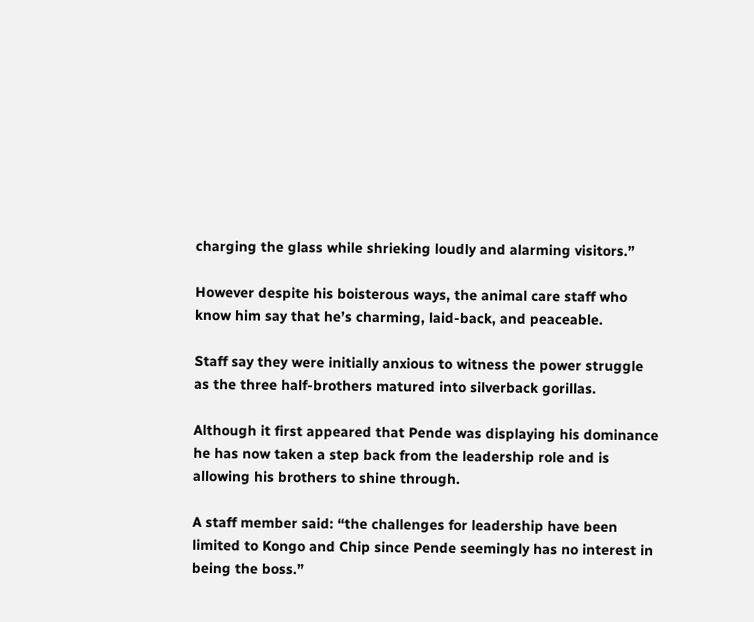charging the glass while shrieking loudly and alarming visitors.”

However despite his boisterous ways, the animal care staff who know him say that he’s charming, laid-back, and peaceable.

Staff say they were initially anxious to witness the power struggle as the three half-brothers matured into silverback gorillas.

Although it first appeared that Pende was displaying his dominance he has now taken a step back from the leadership role and is allowing his brothers to shine through.

A staff member said: “the challenges for leadership have been limited to Kongo and Chip since Pende seemingly has no interest in being the boss.”